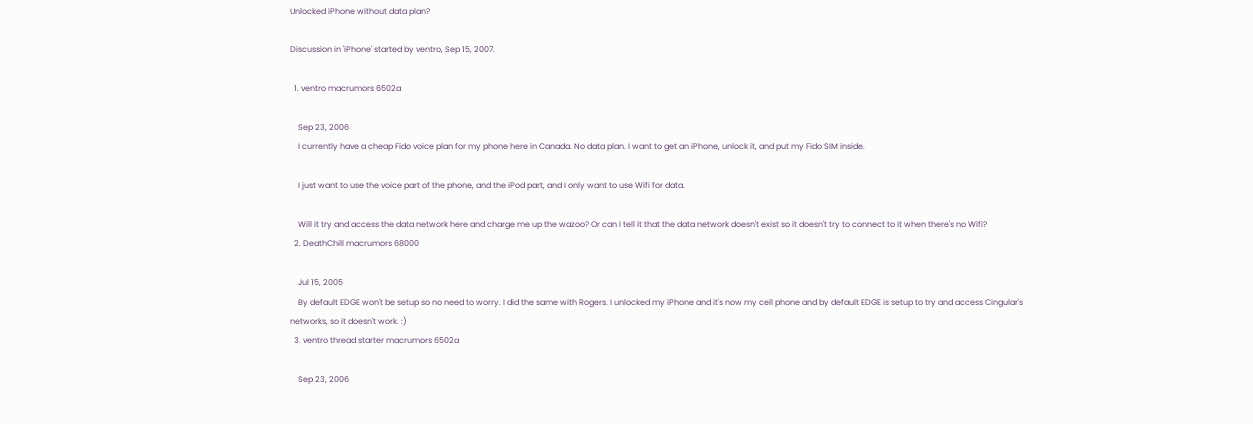Unlocked iPhone without data plan?

Discussion in 'iPhone' started by ventro, Sep 15, 2007.

  1. ventro macrumors 6502a

    Sep 23, 2006
    I currently have a cheap Fido voice plan for my phone here in Canada. No data plan. I want to get an iPhone, unlock it, and put my Fido SIM inside.

    I just want to use the voice part of the phone, and the iPod part, and I only want to use Wifi for data.

    Will it try and access the data network here and charge me up the wazoo? Or can I tell it that the data network doesn't exist so it doesn't try to connect to it when there's no Wifi?
  2. DeathChill macrumors 68000

    Jul 15, 2005
    By default EDGE won't be setup so no need to worry. I did the same with Rogers. I unlocked my iPhone and it's now my cell phone and by default EDGE is setup to try and access Cingular's networks, so it doesn't work. :)
  3. ventro thread starter macrumors 6502a

    Sep 23, 2006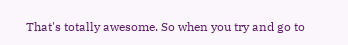That's totally awesome. So when you try and go to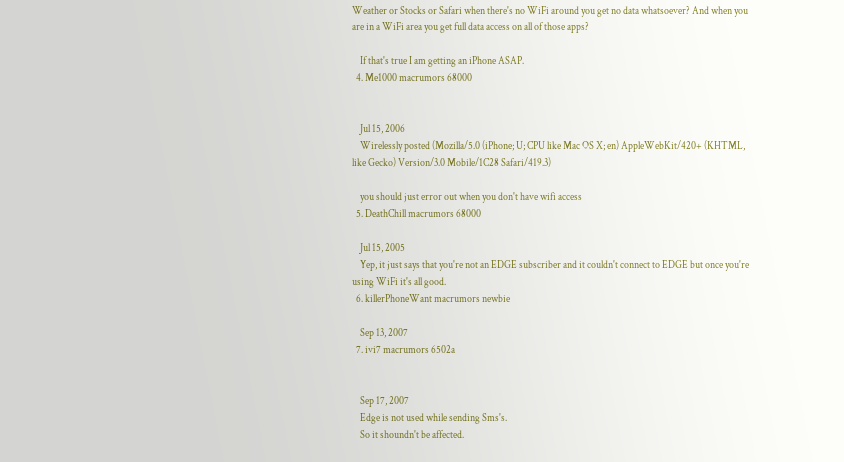Weather or Stocks or Safari when there's no WiFi around you get no data whatsoever? And when you are in a WiFi area you get full data access on all of those apps?

    If that's true I am getting an iPhone ASAP.
  4. Me1000 macrumors 68000


    Jul 15, 2006
    Wirelessly posted (Mozilla/5.0 (iPhone; U; CPU like Mac OS X; en) AppleWebKit/420+ (KHTML, like Gecko) Version/3.0 Mobile/1C28 Safari/419.3)

    you should just error out when you don't have wifi access
  5. DeathChill macrumors 68000

    Jul 15, 2005
    Yep, it just says that you're not an EDGE subscriber and it couldn't connect to EDGE but once you're using WiFi it's all good.
  6. killerPhoneWant macrumors newbie

    Sep 13, 2007
  7. ivi7 macrumors 6502a


    Sep 17, 2007
    Edge is not used while sending Sms's.
    So it shoundn't be affected.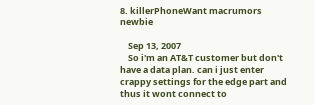8. killerPhoneWant macrumors newbie

    Sep 13, 2007
    So i'm an AT&T customer but don't have a data plan. can i just enter crappy settings for the edge part and thus it wont connect to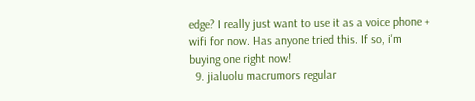edge? I really just want to use it as a voice phone + wifi for now. Has anyone tried this. If so, i'm buying one right now!
  9. jialuolu macrumors regular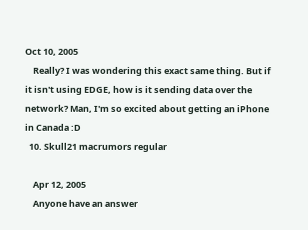Oct 10, 2005
    Really? I was wondering this exact same thing. But if it isn't using EDGE, how is it sending data over the network? Man, I'm so excited about getting an iPhone in Canada :D
  10. Skull21 macrumors regular

    Apr 12, 2005
    Anyone have an answer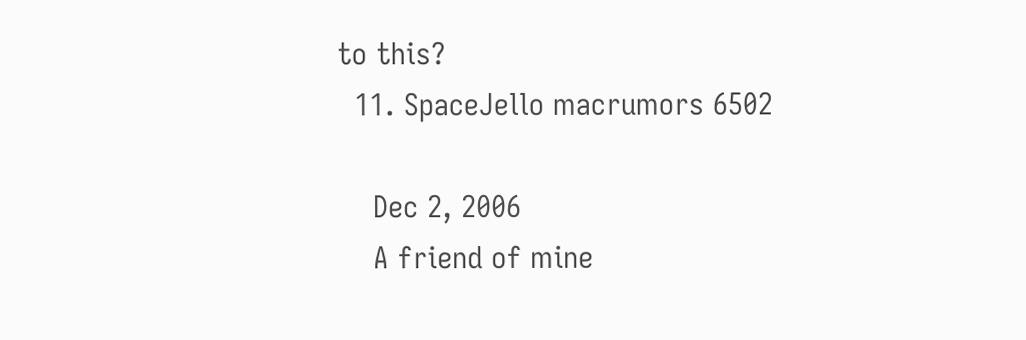to this?
  11. SpaceJello macrumors 6502

    Dec 2, 2006
    A friend of mine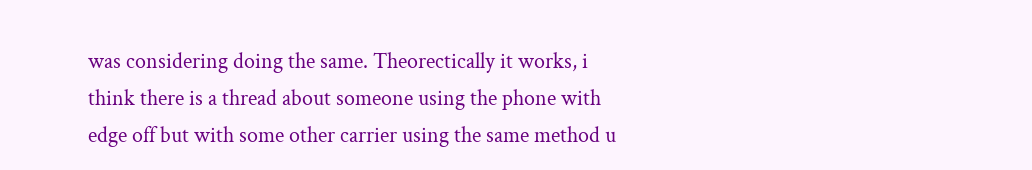was considering doing the same. Theorectically it works, i think there is a thread about someone using the phone with edge off but with some other carrier using the same method u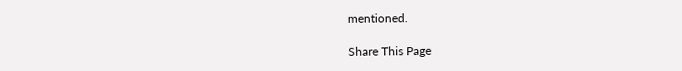mentioned.

Share This Page